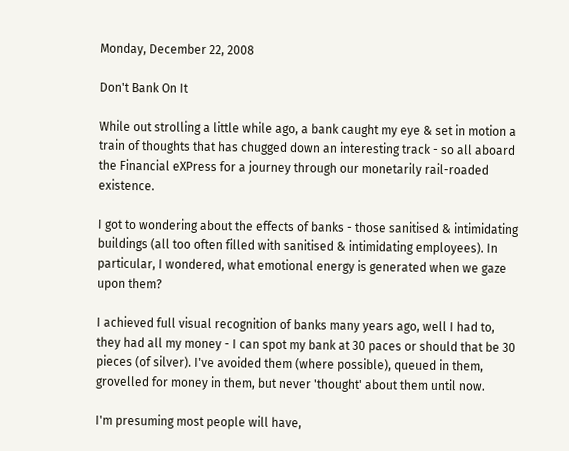Monday, December 22, 2008

Don't Bank On It

While out strolling a little while ago, a bank caught my eye & set in motion a train of thoughts that has chugged down an interesting track - so all aboard the Financial eXPress for a journey through our monetarily rail-roaded existence.

I got to wondering about the effects of banks - those sanitised & intimidating buildings (all too often filled with sanitised & intimidating employees). In particular, I wondered, what emotional energy is generated when we gaze upon them?

I achieved full visual recognition of banks many years ago, well I had to, they had all my money - I can spot my bank at 30 paces or should that be 30 pieces (of silver). I've avoided them (where possible), queued in them, grovelled for money in them, but never 'thought' about them until now.

I'm presuming most people will have,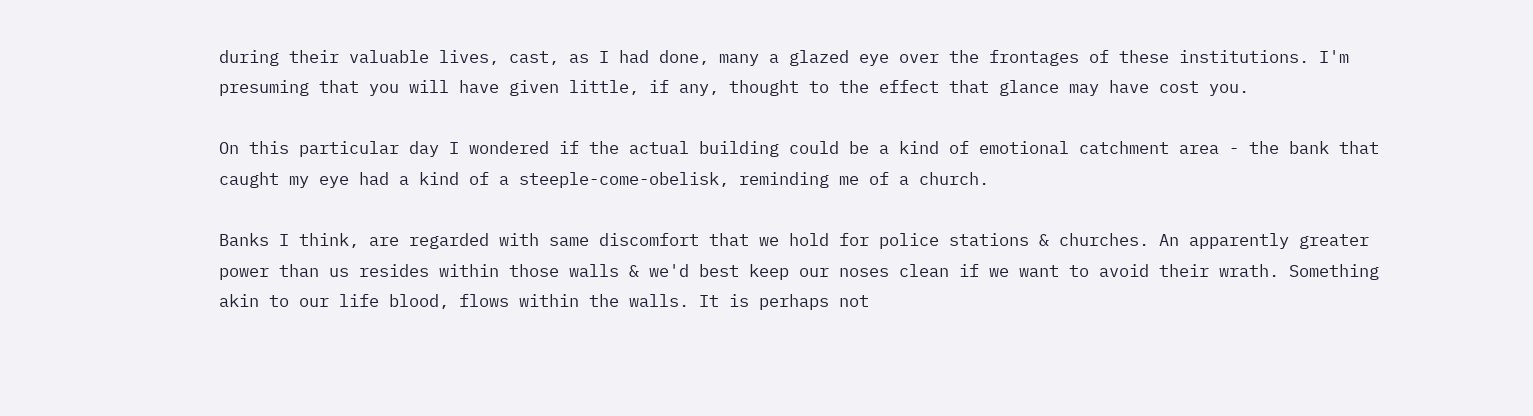during their valuable lives, cast, as I had done, many a glazed eye over the frontages of these institutions. I'm presuming that you will have given little, if any, thought to the effect that glance may have cost you.

On this particular day I wondered if the actual building could be a kind of emotional catchment area - the bank that caught my eye had a kind of a steeple-come-obelisk, reminding me of a church.

Banks I think, are regarded with same discomfort that we hold for police stations & churches. An apparently greater power than us resides within those walls & we'd best keep our noses clean if we want to avoid their wrath. Something akin to our life blood, flows within the walls. It is perhaps not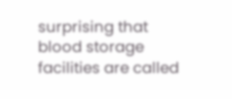surprising that blood storage facilities are called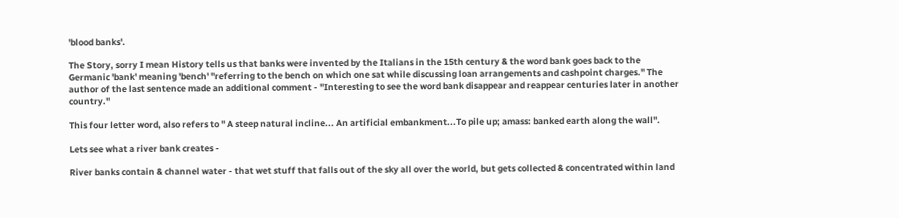'blood banks'.

The Story, sorry I mean History tells us that banks were invented by the Italians in the 15th century & the word bank goes back to the Germanic 'bank' meaning 'bench' "referring to the bench on which one sat while discussing loan arrangements and cashpoint charges." The author of the last sentence made an additional comment - "Interesting to see the word bank disappear and reappear centuries later in another country."

This four letter word, also refers to " A steep natural incline... An artificial embankment...To pile up; amass: banked earth along the wall".

Lets see what a river bank creates -

River banks contain & channel water - that wet stuff that falls out of the sky all over the world, but gets collected & concentrated within land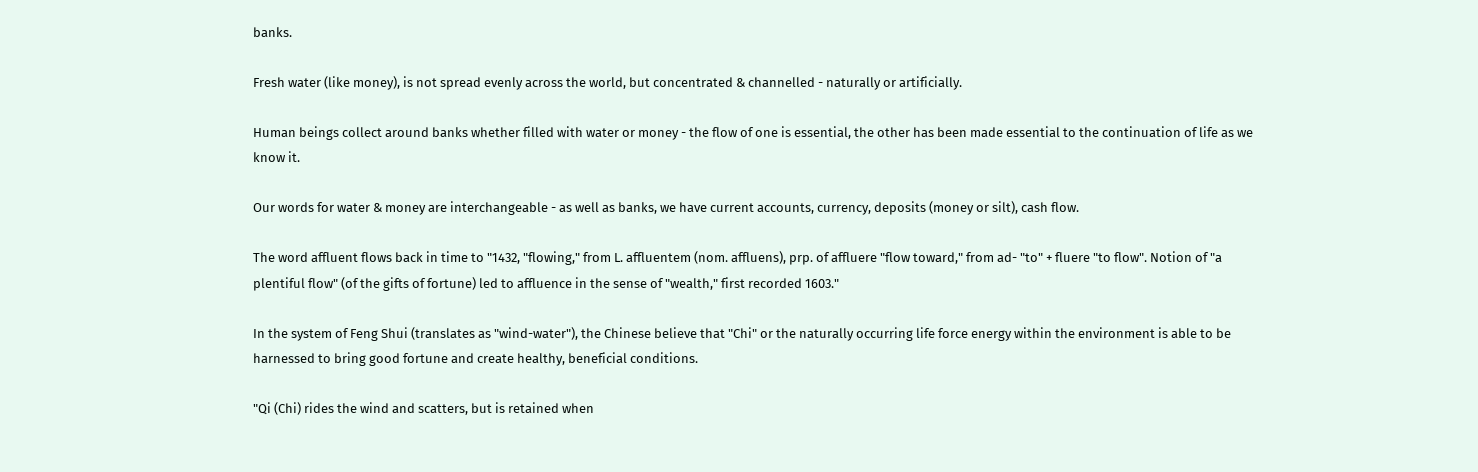banks.

Fresh water (like money), is not spread evenly across the world, but concentrated & channelled - naturally or artificially.

Human beings collect around banks whether filled with water or money - the flow of one is essential, the other has been made essential to the continuation of life as we know it.

Our words for water & money are interchangeable - as well as banks, we have current accounts, currency, deposits (money or silt), cash flow.

The word affluent flows back in time to "1432, "flowing," from L. affluentem (nom. affluens), prp. of affluere "flow toward," from ad- "to" + fluere "to flow". Notion of "a plentiful flow" (of the gifts of fortune) led to affluence in the sense of "wealth," first recorded 1603."

In the system of Feng Shui (translates as "wind-water"), the Chinese believe that "Chi" or the naturally occurring life force energy within the environment is able to be harnessed to bring good fortune and create healthy, beneficial conditions.

"Qi (Chi) rides the wind and scatters, but is retained when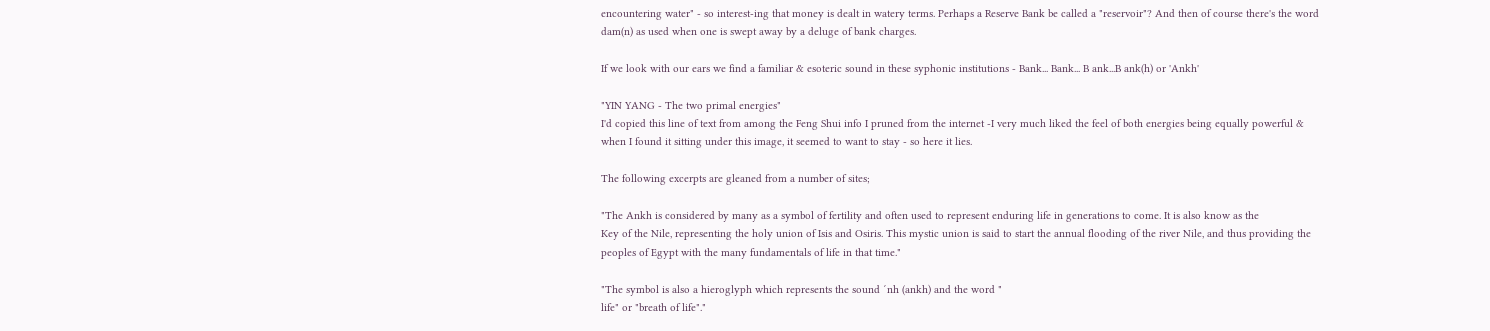encountering water" - so interest-ing that money is dealt in watery terms. Perhaps a Reserve Bank be called a "reservoir"? And then of course there's the word dam(n) as used when one is swept away by a deluge of bank charges.

If we look with our ears we find a familiar & esoteric sound in these syphonic institutions - Bank... Bank... B ank...B ank(h) or 'Ankh'

"YIN YANG - The two primal energies"
I'd copied this line of text from among the Feng Shui info I pruned from the internet -I very much liked the feel of both energies being equally powerful & when I found it sitting under this image, it seemed to want to stay - so here it lies.

The following excerpts are gleaned from a number of sites;

"The Ankh is considered by many as a symbol of fertility and often used to represent enduring life in generations to come. It is also know as the
Key of the Nile, representing the holy union of Isis and Osiris. This mystic union is said to start the annual flooding of the river Nile, and thus providing the peoples of Egypt with the many fundamentals of life in that time."

"The symbol is also a hieroglyph which represents the sound ´nh (ankh) and the word "
life" or "breath of life"."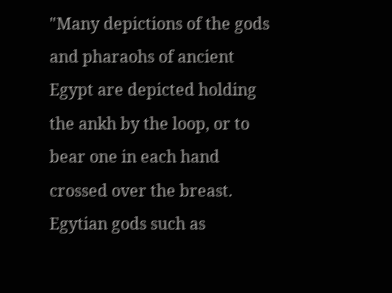"Many depictions of the gods and pharaohs of ancient Egypt are depicted holding the ankh by the loop, or to bear one in each hand crossed over the breast.
Egytian gods such as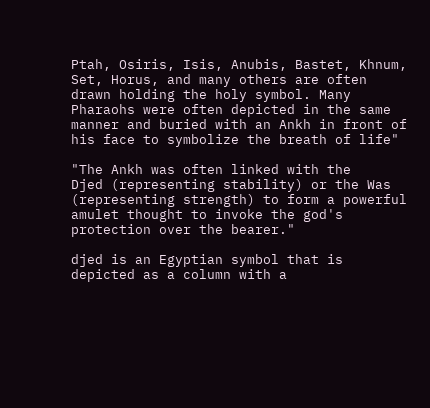Ptah, Osiris, Isis, Anubis, Bastet, Khnum, Set, Horus, and many others are often drawn holding the holy symbol. Many Pharaohs were often depicted in the same manner and buried with an Ankh in front of his face to symbolize the breath of life"

"The Ankh was often linked with the
Djed (representing stability) or the Was (representing strength) to form a powerful amulet thought to invoke the god's protection over the bearer."

djed is an Egyptian symbol that is depicted as a column with a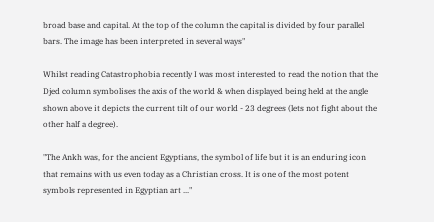broad base and capital. At the top of the column the capital is divided by four parallel bars. The image has been interpreted in several ways"

Whilst reading Catastrophobia recently I was most interested to read the notion that the Djed column symbolises the axis of the world & when displayed being held at the angle shown above it depicts the current tilt of our world - 23 degrees (lets not fight about the other half a degree).

"The Ankh was, for the ancient Egyptians, the symbol of life but it is an enduring icon that remains with us even today as a Christian cross. It is one of the most potent symbols represented in Egyptian art ..."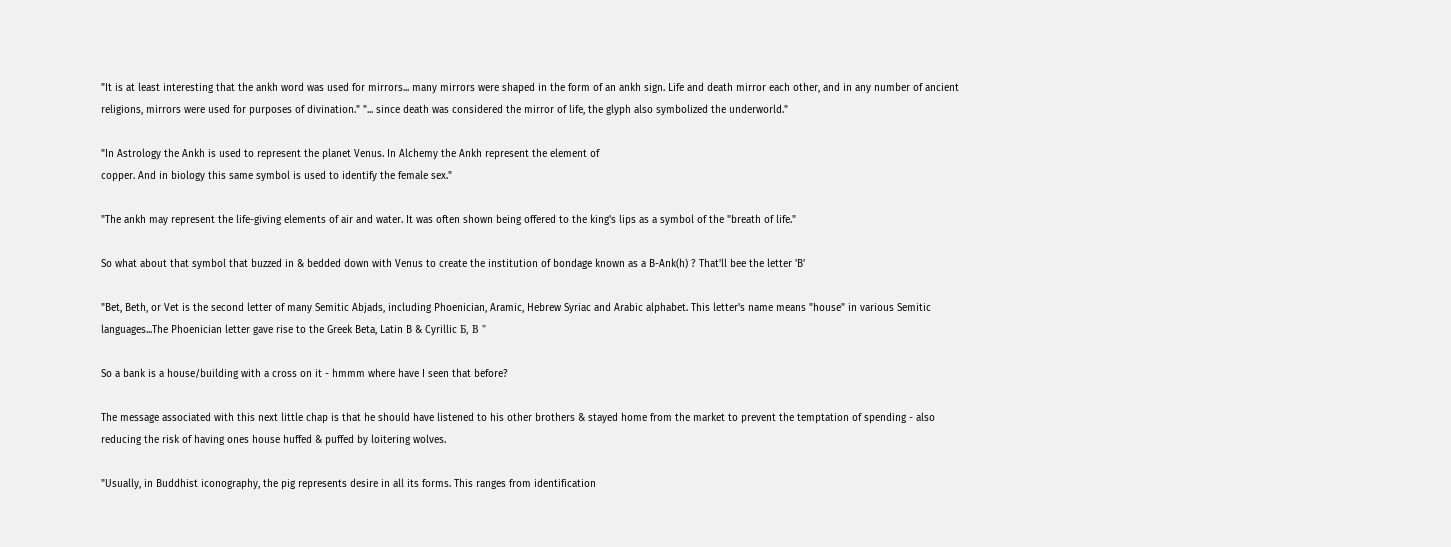"It is at least interesting that the ankh word was used for mirrors... many mirrors were shaped in the form of an ankh sign. Life and death mirror each other, and in any number of ancient religions, mirrors were used for purposes of divination." "... since death was considered the mirror of life, the glyph also symbolized the underworld."

"In Astrology the Ankh is used to represent the planet Venus. In Alchemy the Ankh represent the element of
copper. And in biology this same symbol is used to identify the female sex."

"The ankh may represent the life-giving elements of air and water. It was often shown being offered to the king's lips as a symbol of the "breath of life."

So what about that symbol that buzzed in & bedded down with Venus to create the institution of bondage known as a B-Ank(h) ? That'll bee the letter 'B'

"Bet, Beth, or Vet is the second letter of many Semitic Abjads, including Phoenician, Aramic, Hebrew Syriac and Arabic alphabet. This letter's name means "house" in various Semitic languages...The Phoenician letter gave rise to the Greek Beta, Latin B & Cyrillic Б, В "

So a bank is a house/building with a cross on it - hmmm where have I seen that before?

The message associated with this next little chap is that he should have listened to his other brothers & stayed home from the market to prevent the temptation of spending - also reducing the risk of having ones house huffed & puffed by loitering wolves.

"Usually, in Buddhist iconography, the pig represents desire in all its forms. This ranges from identification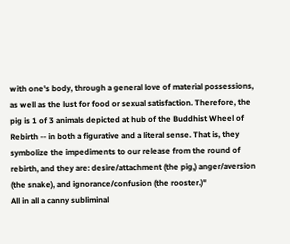with one's body, through a general love of material possessions, as well as the lust for food or sexual satisfaction. Therefore, the pig is 1 of 3 animals depicted at hub of the Buddhist Wheel of Rebirth -- in both a figurative and a literal sense. That is, they symbolize the impediments to our release from the round of rebirth, and they are: desire/attachment (the pig,) anger/aversion (the snake), and ignorance/confusion (the rooster.)"
All in all a canny subliminal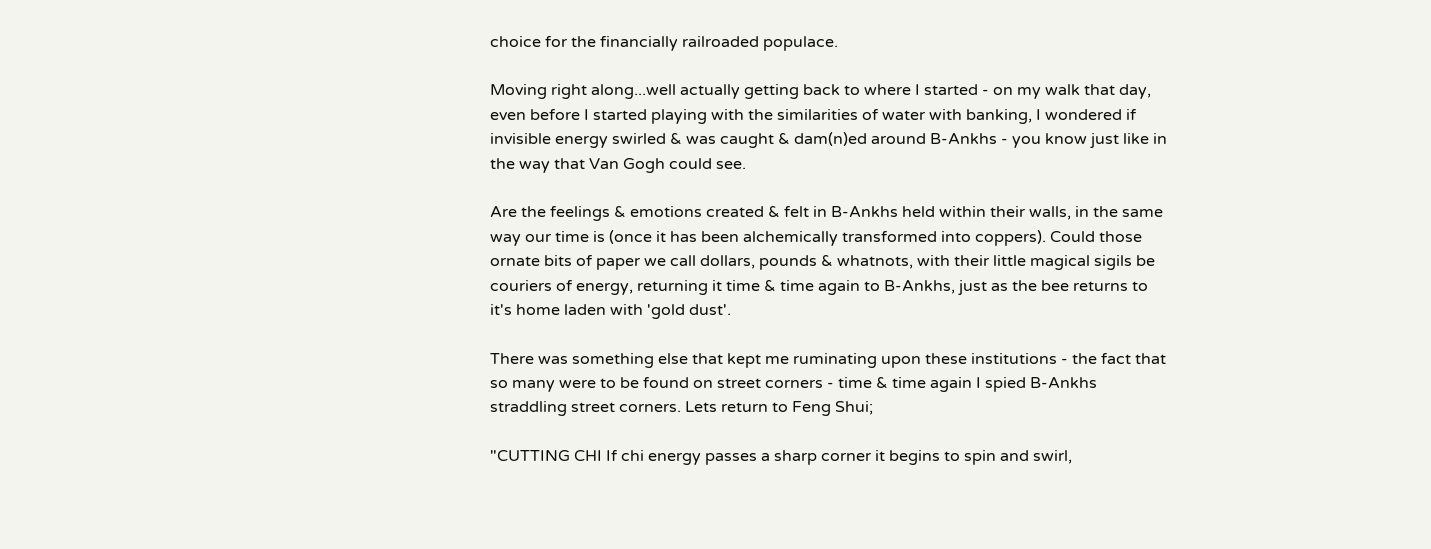choice for the financially railroaded populace.

Moving right along...well actually getting back to where I started - on my walk that day, even before I started playing with the similarities of water with banking, I wondered if invisible energy swirled & was caught & dam(n)ed around B-Ankhs - you know just like in the way that Van Gogh could see.

Are the feelings & emotions created & felt in B-Ankhs held within their walls, in the same way our time is (once it has been alchemically transformed into coppers). Could those ornate bits of paper we call dollars, pounds & whatnots, with their little magical sigils be couriers of energy, returning it time & time again to B-Ankhs, just as the bee returns to it's home laden with 'gold dust'.

There was something else that kept me ruminating upon these institutions - the fact that so many were to be found on street corners - time & time again I spied B-Ankhs straddling street corners. Lets return to Feng Shui;

"CUTTING CHI If chi energy passes a sharp corner it begins to spin and swirl,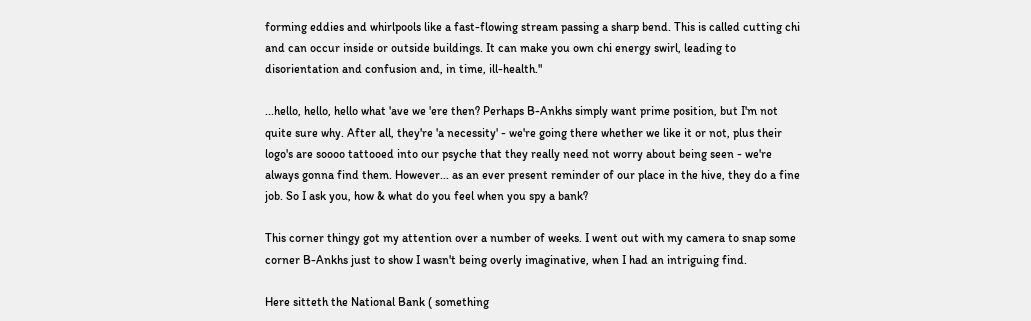forming eddies and whirlpools like a fast-flowing stream passing a sharp bend. This is called cutting chi and can occur inside or outside buildings. It can make you own chi energy swirl, leading to disorientation and confusion and, in time, ill-health."

...hello, hello, hello what 'ave we 'ere then? Perhaps B-Ankhs simply want prime position, but I'm not quite sure why. After all, they're 'a necessity' - we're going there whether we like it or not, plus their logo's are soooo tattooed into our psyche that they really need not worry about being seen - we're always gonna find them. However... as an ever present reminder of our place in the hive, they do a fine job. So I ask you, how & what do you feel when you spy a bank?

This corner thingy got my attention over a number of weeks. I went out with my camera to snap some corner B-Ankhs just to show I wasn't being overly imaginative, when I had an intriguing find.

Here sitteth the National Bank ( something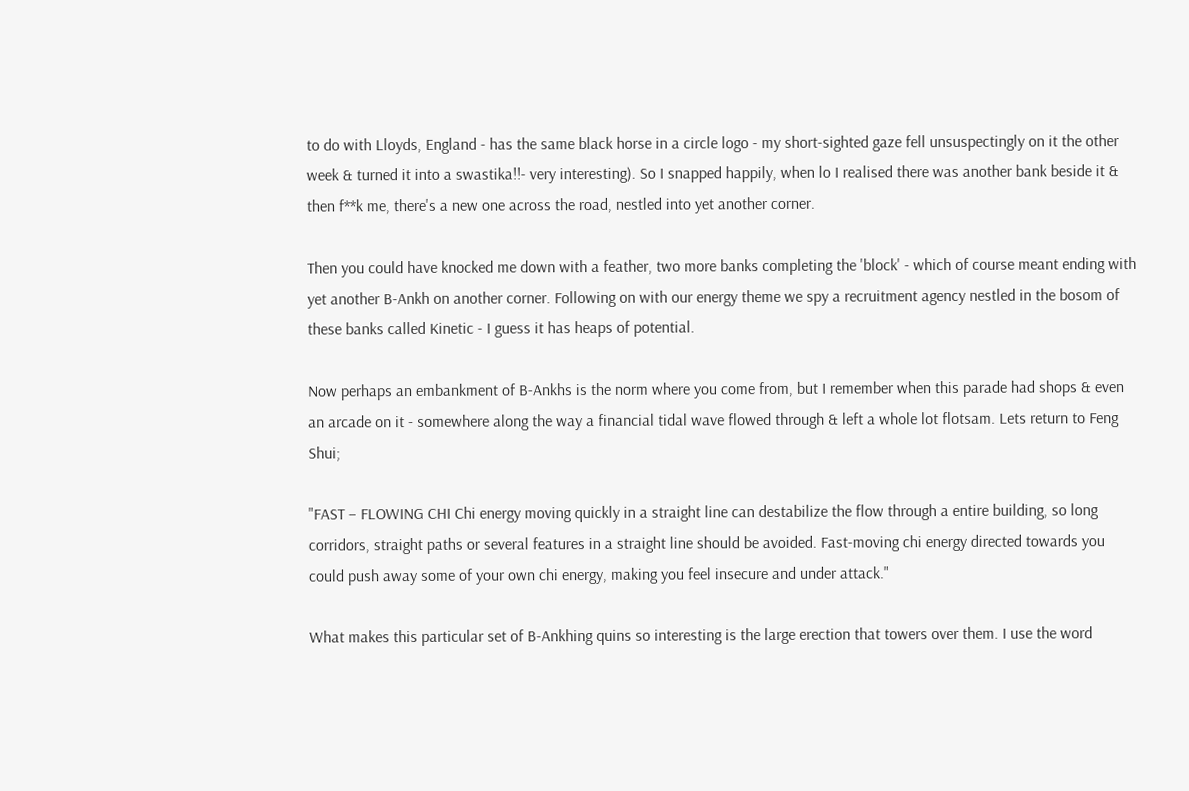to do with Lloyds, England - has the same black horse in a circle logo - my short-sighted gaze fell unsuspectingly on it the other week & turned it into a swastika!!- very interesting). So I snapped happily, when lo I realised there was another bank beside it & then f**k me, there's a new one across the road, nestled into yet another corner.

Then you could have knocked me down with a feather, two more banks completing the 'block' - which of course meant ending with yet another B-Ankh on another corner. Following on with our energy theme we spy a recruitment agency nestled in the bosom of these banks called Kinetic - I guess it has heaps of potential.

Now perhaps an embankment of B-Ankhs is the norm where you come from, but I remember when this parade had shops & even an arcade on it - somewhere along the way a financial tidal wave flowed through & left a whole lot flotsam. Lets return to Feng Shui;

"FAST – FLOWING CHI Chi energy moving quickly in a straight line can destabilize the flow through a entire building, so long corridors, straight paths or several features in a straight line should be avoided. Fast-moving chi energy directed towards you could push away some of your own chi energy, making you feel insecure and under attack."

What makes this particular set of B-Ankhing quins so interesting is the large erection that towers over them. I use the word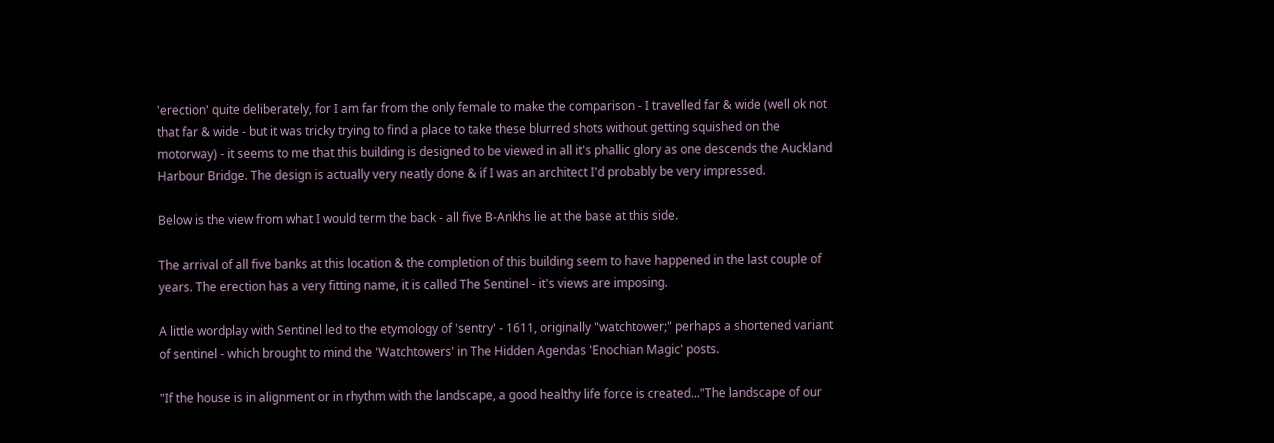'erection' quite deliberately, for I am far from the only female to make the comparison - I travelled far & wide (well ok not that far & wide - but it was tricky trying to find a place to take these blurred shots without getting squished on the motorway) - it seems to me that this building is designed to be viewed in all it's phallic glory as one descends the Auckland Harbour Bridge. The design is actually very neatly done & if I was an architect I'd probably be very impressed.

Below is the view from what I would term the back - all five B-Ankhs lie at the base at this side.

The arrival of all five banks at this location & the completion of this building seem to have happened in the last couple of years. The erection has a very fitting name, it is called The Sentinel - it's views are imposing.

A little wordplay with Sentinel led to the etymology of 'sentry' - 1611, originally "watchtower;" perhaps a shortened variant of sentinel - which brought to mind the 'Watchtowers' in The Hidden Agendas 'Enochian Magic' posts.

"If the house is in alignment or in rhythm with the landscape, a good healthy life force is created..."The landscape of our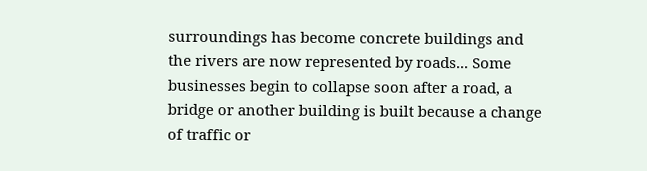surroundings has become concrete buildings and the rivers are now represented by roads... Some businesses begin to collapse soon after a road, a bridge or another building is built because a change of traffic or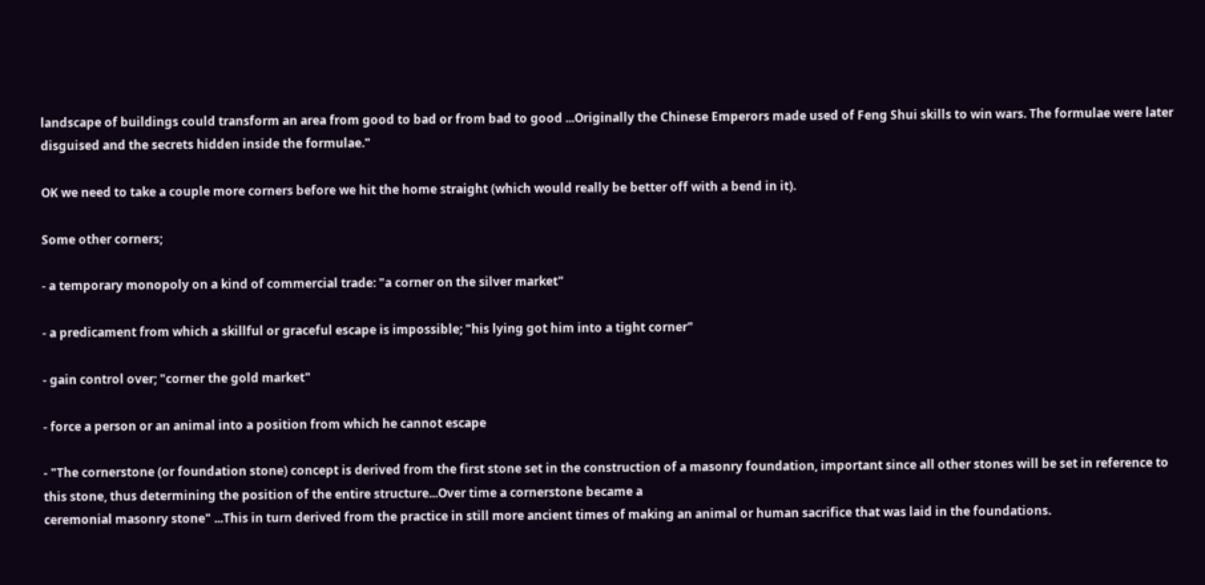landscape of buildings could transform an area from good to bad or from bad to good ...Originally the Chinese Emperors made used of Feng Shui skills to win wars. The formulae were later disguised and the secrets hidden inside the formulae."

OK we need to take a couple more corners before we hit the home straight (which would really be better off with a bend in it).

Some other corners;

- a temporary monopoly on a kind of commercial trade: "a corner on the silver market"

- a predicament from which a skillful or graceful escape is impossible; "his lying got him into a tight corner"

- gain control over; "corner the gold market"

- force a person or an animal into a position from which he cannot escape

- "The cornerstone (or foundation stone) concept is derived from the first stone set in the construction of a masonry foundation, important since all other stones will be set in reference to this stone, thus determining the position of the entire structure...Over time a cornerstone became a
ceremonial masonry stone" ...This in turn derived from the practice in still more ancient times of making an animal or human sacrifice that was laid in the foundations.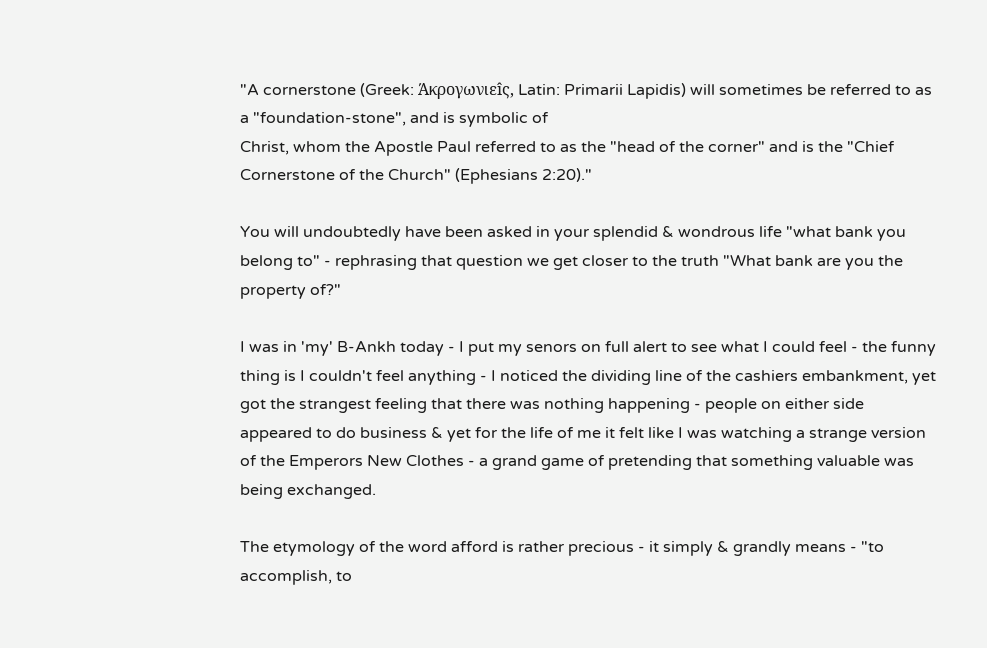"A cornerstone (Greek: Άκρογωνιεîς, Latin: Primarii Lapidis) will sometimes be referred to as a "foundation-stone", and is symbolic of
Christ, whom the Apostle Paul referred to as the "head of the corner" and is the "Chief Cornerstone of the Church" (Ephesians 2:20)."

You will undoubtedly have been asked in your splendid & wondrous life "what bank you belong to" - rephrasing that question we get closer to the truth "What bank are you the property of?"

I was in 'my' B-Ankh today - I put my senors on full alert to see what I could feel - the funny thing is I couldn't feel anything - I noticed the dividing line of the cashiers embankment, yet got the strangest feeling that there was nothing happening - people on either side appeared to do business & yet for the life of me it felt like I was watching a strange version of the Emperors New Clothes - a grand game of pretending that something valuable was being exchanged.

The etymology of the word afford is rather precious - it simply & grandly means - "to accomplish, to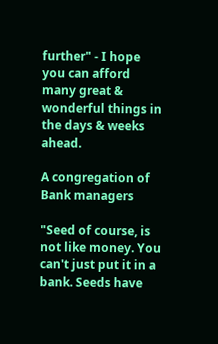further" - I hope you can afford many great & wonderful things in the days & weeks ahead.

A congregation of Bank managers

"Seed of course, is not like money. You can't just put it in a bank. Seeds have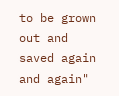to be grown out and saved again and again"